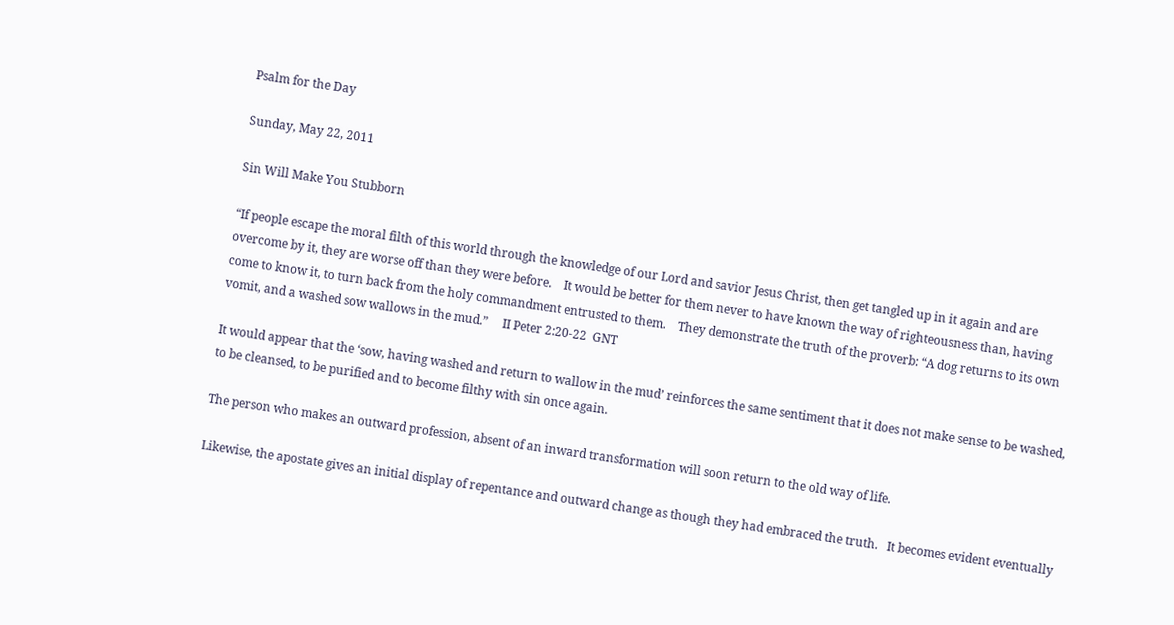Psalm for the Day

Sunday, May 22, 2011

Sin Will Make You Stubborn

“If people escape the moral filth of this world through the knowledge of our Lord and savior Jesus Christ, then get tangled up in it again and are overcome by it, they are worse off than they were before.    It would be better for them never to have known the way of righteousness than, having come to know it, to turn back from the holy commandment entrusted to them.    They demonstrate the truth of the proverb: “A dog returns to its own vomit, and a washed sow wallows in the mud.”     II Peter 2:20-22  GNT

It would appear that the ‘sow, having washed and return to wallow in the mud’ reinforces the same sentiment that it does not make sense to be washed, to be cleansed, to be purified and to become filthy with sin once again.

The person who makes an outward profession, absent of an inward transformation will soon return to the old way of life.

Likewise, the apostate gives an initial display of repentance and outward change as though they had embraced the truth.   It becomes evident eventually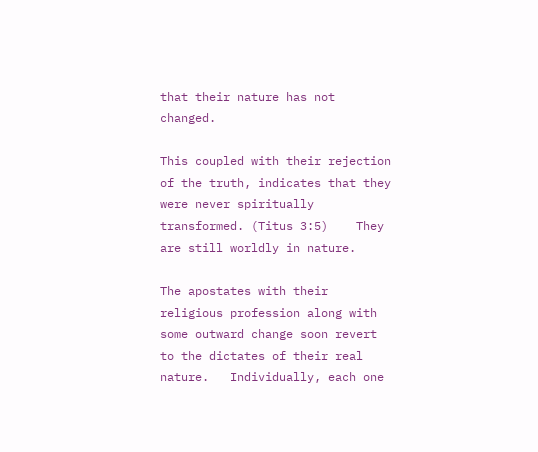that their nature has not changed.

This coupled with their rejection of the truth, indicates that they were never spiritually transformed. (Titus 3:5)    They are still worldly in nature.

The apostates with their religious profession along with some outward change soon revert to the dictates of their real nature.   Individually, each one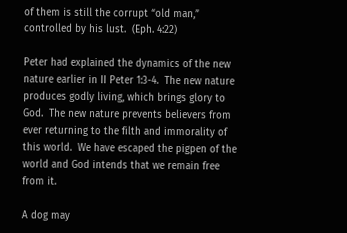of them is still the corrupt “old man,” controlled by his lust.  (Eph. 4:22)

Peter had explained the dynamics of the new nature earlier in II Peter 1:3-4.  The new nature produces godly living, which brings glory to God.  The new nature prevents believers from ever returning to the filth and immorality of this world.  We have escaped the pigpen of the world and God intends that we remain free from it.

A dog may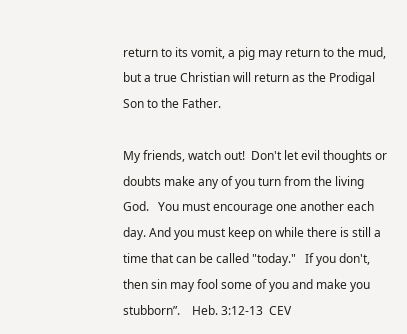return to its vomit, a pig may return to the mud, but a true Christian will return as the Prodigal Son to the Father.

My friends, watch out!  Don't let evil thoughts or doubts make any of you turn from the living God.   You must encourage one another each day. And you must keep on while there is still a time that can be called "today."   If you don't, then sin may fool some of you and make you stubborn”.    Heb. 3:12-13  CEV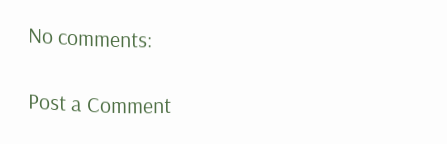No comments:

Post a Comment